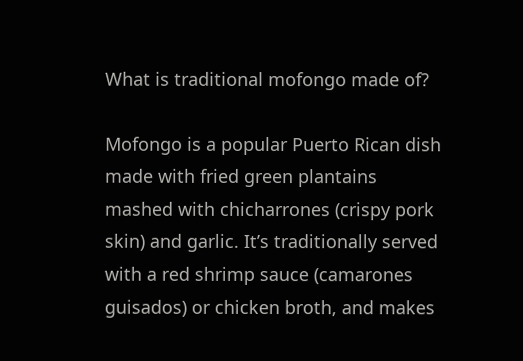What is traditional mofongo made of?

Mofongo is a popular Puerto Rican dish made with fried green plantains mashed with chicharrones (crispy pork skin) and garlic. It’s traditionally served with a red shrimp sauce (camarones guisados) or chicken broth, and makes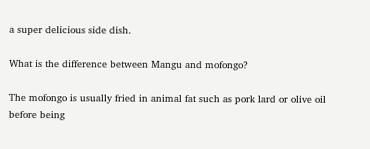a super delicious side dish.

What is the difference between Mangu and mofongo?

The mofongo is usually fried in animal fat such as pork lard or olive oil before being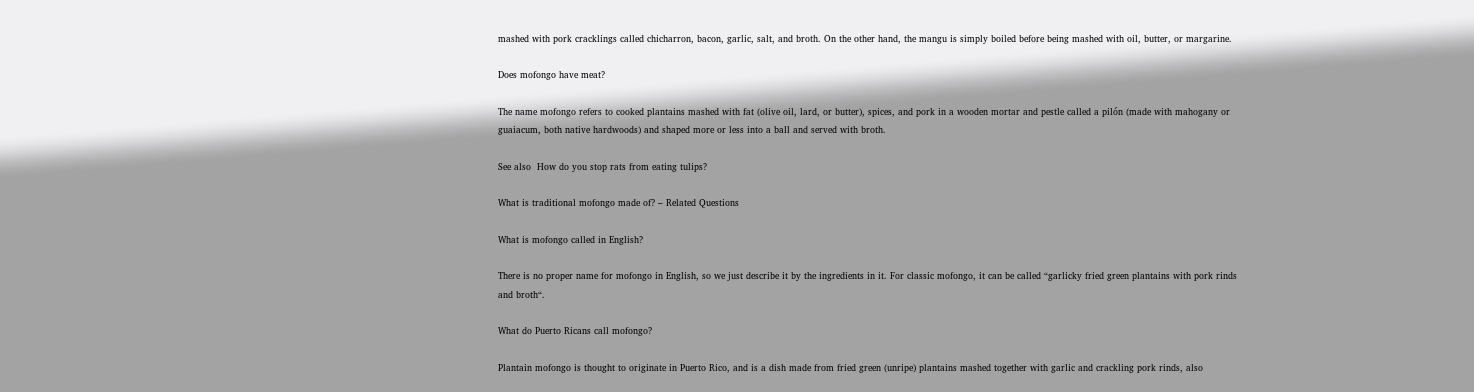mashed with pork cracklings called chicharron, bacon, garlic, salt, and broth. On the other hand, the mangu is simply boiled before being mashed with oil, butter, or margarine.

Does mofongo have meat?

The name mofongo refers to cooked plantains mashed with fat (olive oil, lard, or butter), spices, and pork in a wooden mortar and pestle called a pilón (made with mahogany or guaiacum, both native hardwoods) and shaped more or less into a ball and served with broth.

See also  How do you stop rats from eating tulips?

What is traditional mofongo made of? – Related Questions

What is mofongo called in English?

There is no proper name for mofongo in English, so we just describe it by the ingredients in it. For classic mofongo, it can be called “garlicky fried green plantains with pork rinds and broth“.

What do Puerto Ricans call mofongo?

Plantain mofongo is thought to originate in Puerto Rico, and is a dish made from fried green (unripe) plantains mashed together with garlic and crackling pork rinds, also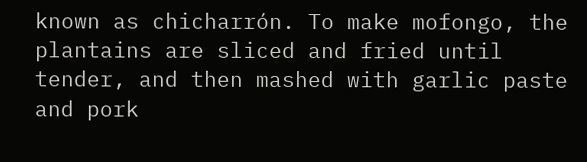known as chicharrón. To make mofongo, the plantains are sliced and fried until tender, and then mashed with garlic paste and pork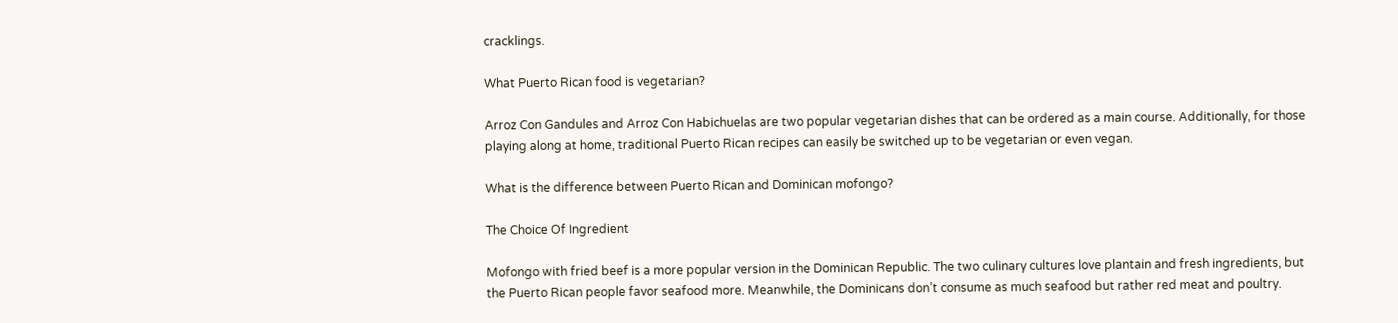cracklings.

What Puerto Rican food is vegetarian?

Arroz Con Gandules and Arroz Con Habichuelas are two popular vegetarian dishes that can be ordered as a main course. Additionally, for those playing along at home, traditional Puerto Rican recipes can easily be switched up to be vegetarian or even vegan.

What is the difference between Puerto Rican and Dominican mofongo?

The Choice Of Ingredient

Mofongo with fried beef is a more popular version in the Dominican Republic. The two culinary cultures love plantain and fresh ingredients, but the Puerto Rican people favor seafood more. Meanwhile, the Dominicans don’t consume as much seafood but rather red meat and poultry.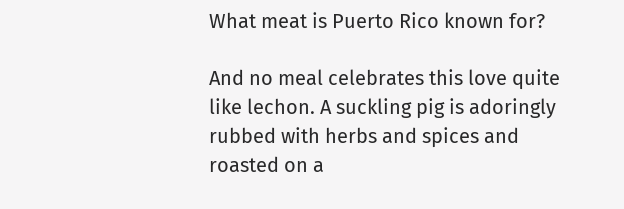What meat is Puerto Rico known for?

And no meal celebrates this love quite like lechon. A suckling pig is adoringly rubbed with herbs and spices and roasted on a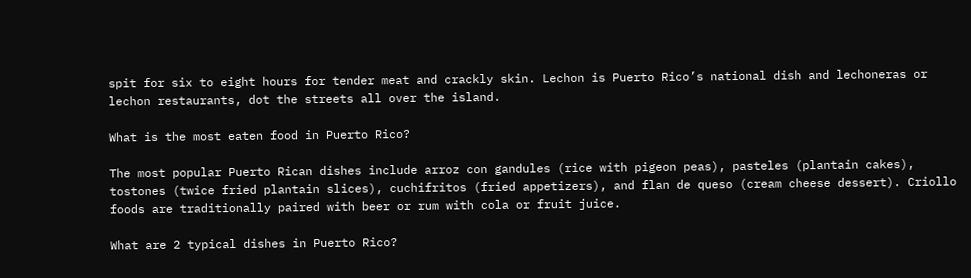spit for six to eight hours for tender meat and crackly skin. Lechon is Puerto Rico’s national dish and lechoneras or lechon restaurants, dot the streets all over the island.

What is the most eaten food in Puerto Rico?

The most popular Puerto Rican dishes include arroz con gandules (rice with pigeon peas), pasteles (plantain cakes), tostones (twice fried plantain slices), cuchifritos (fried appetizers), and flan de queso (cream cheese dessert). Criollo foods are traditionally paired with beer or rum with cola or fruit juice.

What are 2 typical dishes in Puerto Rico?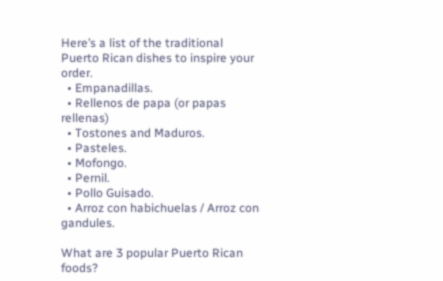Here’s a list of the traditional Puerto Rican dishes to inspire your order.
  • Empanadillas.
  • Rellenos de papa (or papas rellenas)
  • Tostones and Maduros.
  • Pasteles.
  • Mofongo.
  • Pernil.
  • Pollo Guisado.
  • Arroz con habichuelas / Arroz con gandules.

What are 3 popular Puerto Rican foods?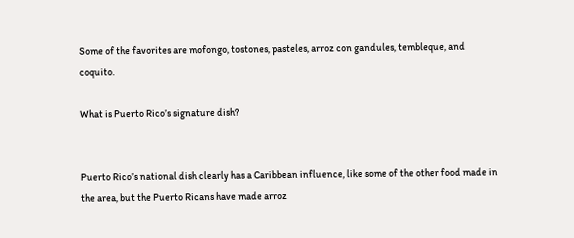Some of the favorites are mofongo, tostones, pasteles, arroz con gandules, tembleque, and coquito.

What is Puerto Rico’s signature dish?


Puerto Rico’s national dish clearly has a Caribbean influence, like some of the other food made in the area, but the Puerto Ricans have made arroz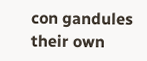con gandules their own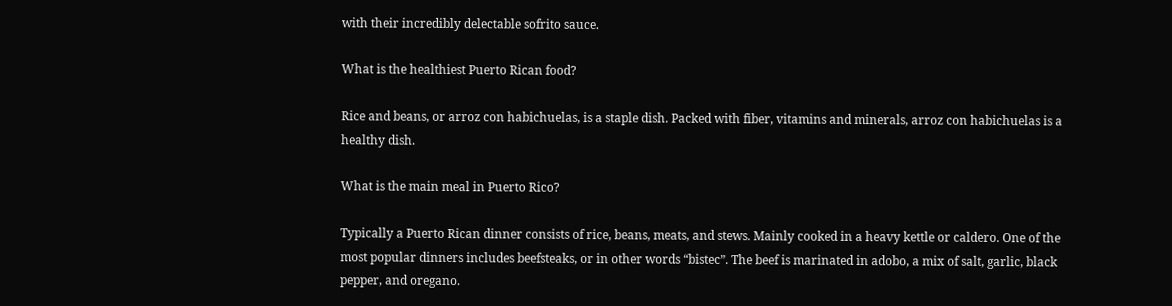with their incredibly delectable sofrito sauce.

What is the healthiest Puerto Rican food?

Rice and beans, or arroz con habichuelas, is a staple dish. Packed with fiber, vitamins and minerals, arroz con habichuelas is a healthy dish.

What is the main meal in Puerto Rico?

Typically a Puerto Rican dinner consists of rice, beans, meats, and stews. Mainly cooked in a heavy kettle or caldero. One of the most popular dinners includes beefsteaks, or in other words “bistec”. The beef is marinated in adobo, a mix of salt, garlic, black pepper, and oregano.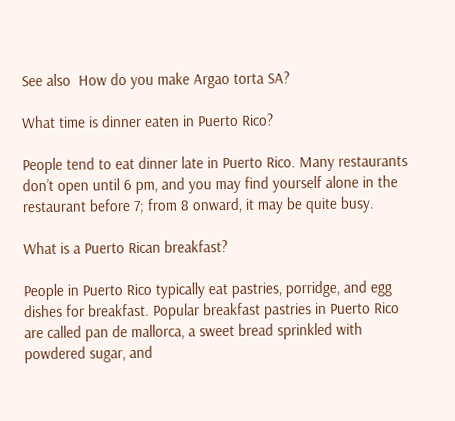See also  How do you make Argao torta SA?

What time is dinner eaten in Puerto Rico?

People tend to eat dinner late in Puerto Rico. Many restaurants don’t open until 6 pm, and you may find yourself alone in the restaurant before 7; from 8 onward, it may be quite busy.

What is a Puerto Rican breakfast?

People in Puerto Rico typically eat pastries, porridge, and egg dishes for breakfast. Popular breakfast pastries in Puerto Rico are called pan de mallorca, a sweet bread sprinkled with powdered sugar, and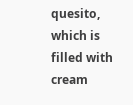quesito, which is filled with cream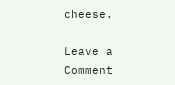cheese.

Leave a Comment